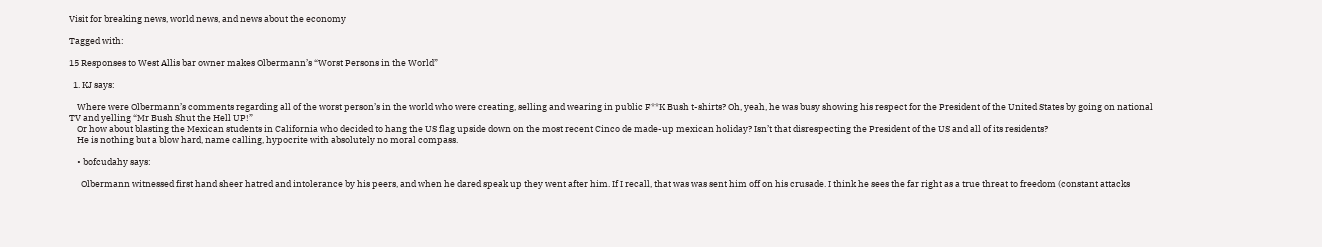Visit for breaking news, world news, and news about the economy

Tagged with:

15 Responses to West Allis bar owner makes Olbermann’s “Worst Persons in the World”

  1. KJ says:

    Where were Olbermann’s comments regarding all of the worst person’s in the world who were creating, selling and wearing in public F**K Bush t-shirts? Oh, yeah, he was busy showing his respect for the President of the United States by going on national TV and yelling “Mr Bush Shut the Hell UP!”
    Or how about blasting the Mexican students in California who decided to hang the US flag upside down on the most recent Cinco de made-up mexican holiday? Isn’t that disrespecting the President of the US and all of its residents?
    He is nothing but a blow hard, name calling, hypocrite with absolutely no moral compass.

    • bofcudahy says:

      Olbermann witnessed first hand sheer hatred and intolerance by his peers, and when he dared speak up they went after him. If I recall, that was was sent him off on his crusade. I think he sees the far right as a true threat to freedom (constant attacks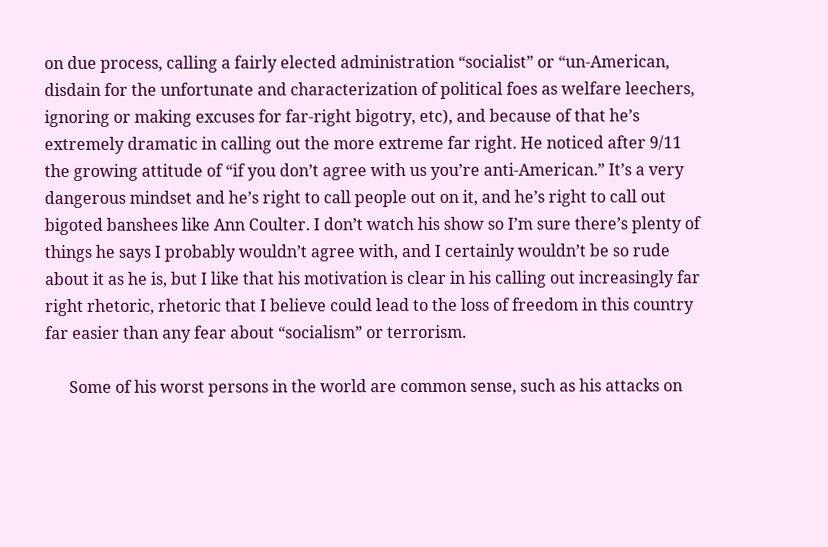on due process, calling a fairly elected administration “socialist” or “un-American, disdain for the unfortunate and characterization of political foes as welfare leechers, ignoring or making excuses for far-right bigotry, etc), and because of that he’s extremely dramatic in calling out the more extreme far right. He noticed after 9/11 the growing attitude of “if you don’t agree with us you’re anti-American.” It’s a very dangerous mindset and he’s right to call people out on it, and he’s right to call out bigoted banshees like Ann Coulter. I don’t watch his show so I’m sure there’s plenty of things he says I probably wouldn’t agree with, and I certainly wouldn’t be so rude about it as he is, but I like that his motivation is clear in his calling out increasingly far right rhetoric, rhetoric that I believe could lead to the loss of freedom in this country far easier than any fear about “socialism” or terrorism.

      Some of his worst persons in the world are common sense, such as his attacks on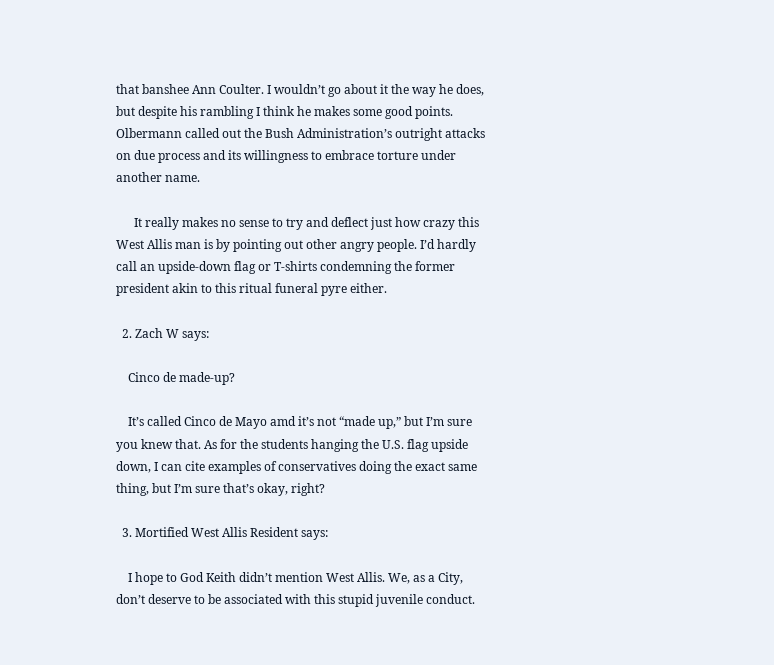that banshee Ann Coulter. I wouldn’t go about it the way he does, but despite his rambling I think he makes some good points. Olbermann called out the Bush Administration’s outright attacks on due process and its willingness to embrace torture under another name.

      It really makes no sense to try and deflect just how crazy this West Allis man is by pointing out other angry people. I’d hardly call an upside-down flag or T-shirts condemning the former president akin to this ritual funeral pyre either.

  2. Zach W says:

    Cinco de made-up?

    It’s called Cinco de Mayo amd it’s not “made up,” but I’m sure you knew that. As for the students hanging the U.S. flag upside down, I can cite examples of conservatives doing the exact same thing, but I’m sure that’s okay, right?

  3. Mortified West Allis Resident says:

    I hope to God Keith didn’t mention West Allis. We, as a City, don’t deserve to be associated with this stupid juvenile conduct.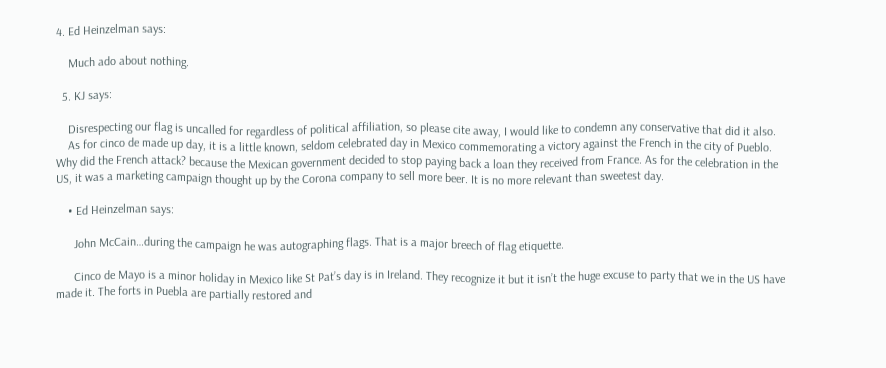4. Ed Heinzelman says:

    Much ado about nothing.

  5. KJ says:

    Disrespecting our flag is uncalled for regardless of political affiliation, so please cite away, I would like to condemn any conservative that did it also.
    As for cinco de made up day, it is a little known, seldom celebrated day in Mexico commemorating a victory against the French in the city of Pueblo. Why did the French attack? because the Mexican government decided to stop paying back a loan they received from France. As for the celebration in the US, it was a marketing campaign thought up by the Corona company to sell more beer. It is no more relevant than sweetest day.

    • Ed Heinzelman says:

      John McCain…during the campaign he was autographing flags. That is a major breech of flag etiquette.

      Cinco de Mayo is a minor holiday in Mexico like St Pat’s day is in Ireland. They recognize it but it isn’t the huge excuse to party that we in the US have made it. The forts in Puebla are partially restored and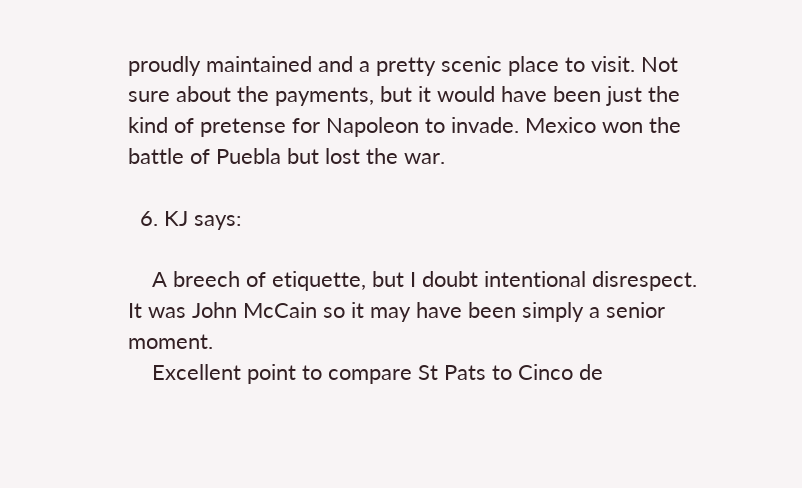proudly maintained and a pretty scenic place to visit. Not sure about the payments, but it would have been just the kind of pretense for Napoleon to invade. Mexico won the battle of Puebla but lost the war.

  6. KJ says:

    A breech of etiquette, but I doubt intentional disrespect. It was John McCain so it may have been simply a senior moment.
    Excellent point to compare St Pats to Cinco de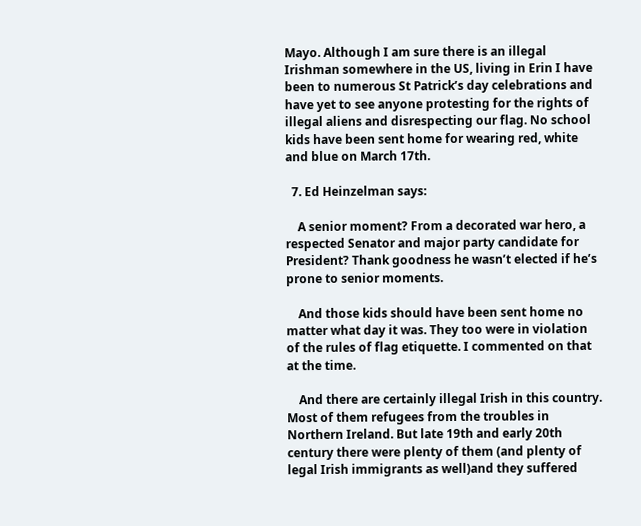Mayo. Although I am sure there is an illegal Irishman somewhere in the US, living in Erin I have been to numerous St Patrick’s day celebrations and have yet to see anyone protesting for the rights of illegal aliens and disrespecting our flag. No school kids have been sent home for wearing red, white and blue on March 17th.

  7. Ed Heinzelman says:

    A senior moment? From a decorated war hero, a respected Senator and major party candidate for President? Thank goodness he wasn’t elected if he’s prone to senior moments.

    And those kids should have been sent home no matter what day it was. They too were in violation of the rules of flag etiquette. I commented on that at the time.

    And there are certainly illegal Irish in this country. Most of them refugees from the troubles in Northern Ireland. But late 19th and early 20th century there were plenty of them (and plenty of legal Irish immigrants as well)and they suffered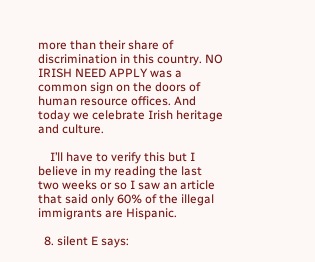more than their share of discrimination in this country. NO IRISH NEED APPLY was a common sign on the doors of human resource offices. And today we celebrate Irish heritage and culture.

    I’ll have to verify this but I believe in my reading the last two weeks or so I saw an article that said only 60% of the illegal immigrants are Hispanic.

  8. silent E says: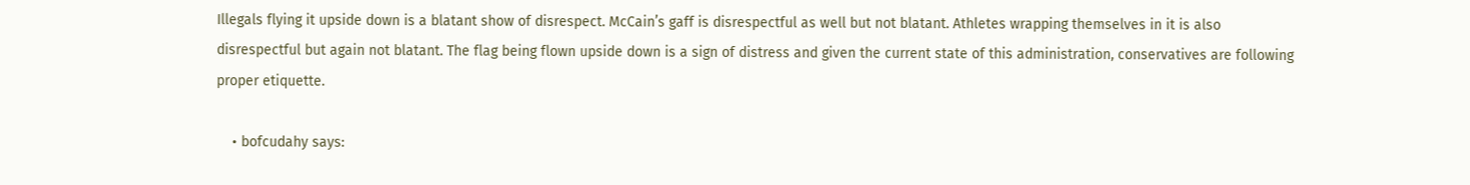Illegals flying it upside down is a blatant show of disrespect. McCain’s gaff is disrespectful as well but not blatant. Athletes wrapping themselves in it is also disrespectful but again not blatant. The flag being flown upside down is a sign of distress and given the current state of this administration, conservatives are following proper etiquette.

    • bofcudahy says: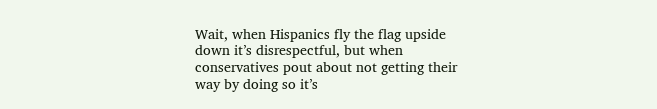Wait, when Hispanics fly the flag upside down it’s disrespectful, but when conservatives pout about not getting their way by doing so it’s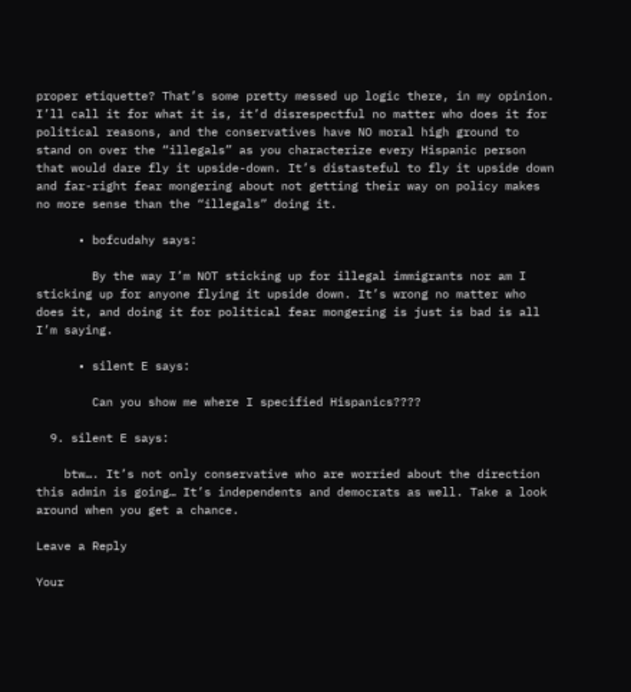proper etiquette? That’s some pretty messed up logic there, in my opinion. I’ll call it for what it is, it’d disrespectful no matter who does it for political reasons, and the conservatives have NO moral high ground to stand on over the “illegals” as you characterize every Hispanic person that would dare fly it upside-down. It’s distasteful to fly it upside down and far-right fear mongering about not getting their way on policy makes no more sense than the “illegals” doing it.

      • bofcudahy says:

        By the way I’m NOT sticking up for illegal immigrants nor am I sticking up for anyone flying it upside down. It’s wrong no matter who does it, and doing it for political fear mongering is just is bad is all I’m saying.

      • silent E says:

        Can you show me where I specified Hispanics????

  9. silent E says:

    btw…. It’s not only conservative who are worried about the direction this admin is going… It’s independents and democrats as well. Take a look around when you get a chance.

Leave a Reply

Your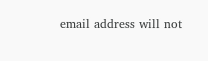email address will not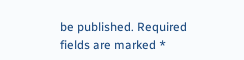be published. Required fields are marked *